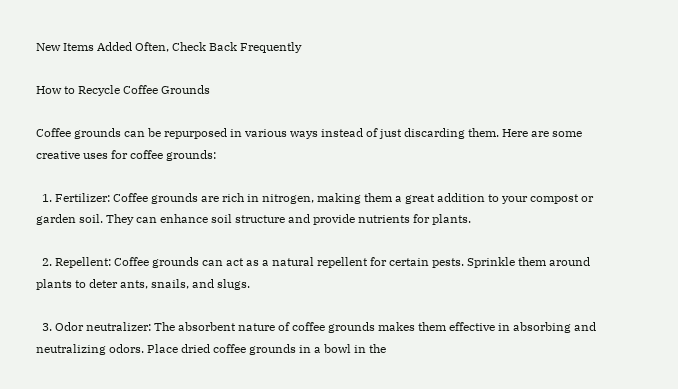New Items Added Often, Check Back Frequently

How to Recycle Coffee Grounds

Coffee grounds can be repurposed in various ways instead of just discarding them. Here are some creative uses for coffee grounds:

  1. Fertilizer: Coffee grounds are rich in nitrogen, making them a great addition to your compost or garden soil. They can enhance soil structure and provide nutrients for plants.

  2. Repellent: Coffee grounds can act as a natural repellent for certain pests. Sprinkle them around plants to deter ants, snails, and slugs.

  3. Odor neutralizer: The absorbent nature of coffee grounds makes them effective in absorbing and neutralizing odors. Place dried coffee grounds in a bowl in the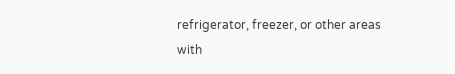refrigerator, freezer, or other areas with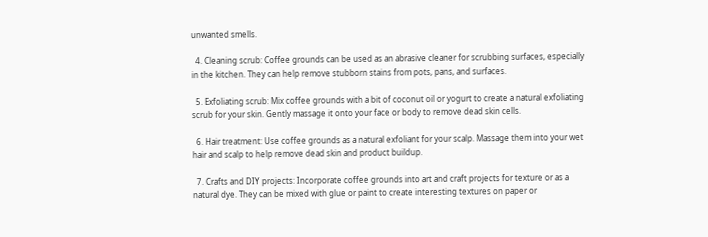unwanted smells.

  4. Cleaning scrub: Coffee grounds can be used as an abrasive cleaner for scrubbing surfaces, especially in the kitchen. They can help remove stubborn stains from pots, pans, and surfaces.

  5. Exfoliating scrub: Mix coffee grounds with a bit of coconut oil or yogurt to create a natural exfoliating scrub for your skin. Gently massage it onto your face or body to remove dead skin cells.

  6. Hair treatment: Use coffee grounds as a natural exfoliant for your scalp. Massage them into your wet hair and scalp to help remove dead skin and product buildup.

  7. Crafts and DIY projects: Incorporate coffee grounds into art and craft projects for texture or as a natural dye. They can be mixed with glue or paint to create interesting textures on paper or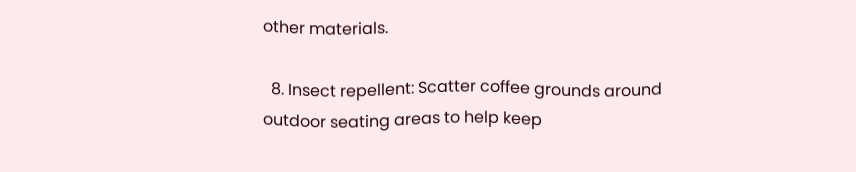other materials.

  8. Insect repellent: Scatter coffee grounds around outdoor seating areas to help keep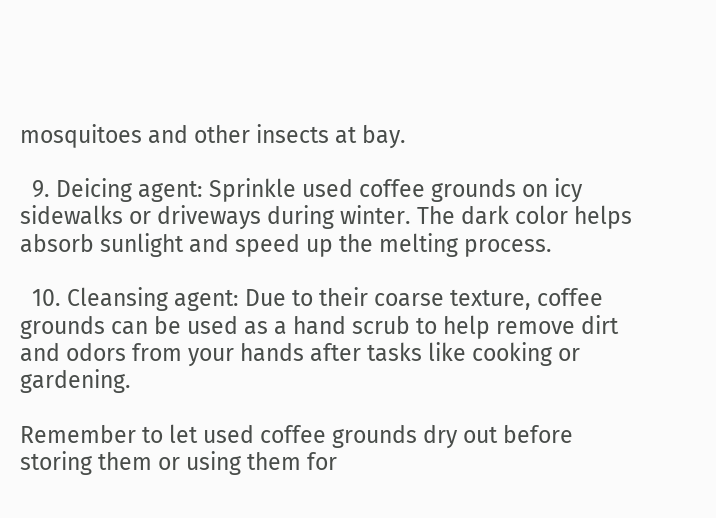mosquitoes and other insects at bay.

  9. Deicing agent: Sprinkle used coffee grounds on icy sidewalks or driveways during winter. The dark color helps absorb sunlight and speed up the melting process.

  10. Cleansing agent: Due to their coarse texture, coffee grounds can be used as a hand scrub to help remove dirt and odors from your hands after tasks like cooking or gardening.

Remember to let used coffee grounds dry out before storing them or using them for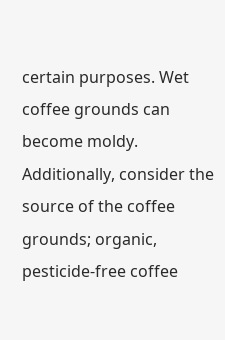certain purposes. Wet coffee grounds can become moldy. Additionally, consider the source of the coffee grounds; organic, pesticide-free coffee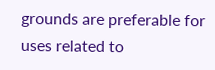grounds are preferable for uses related to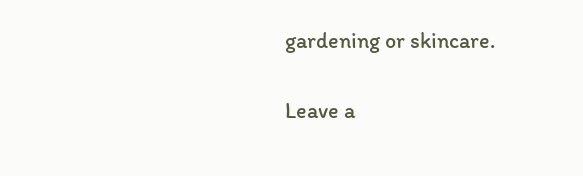gardening or skincare.

Leave a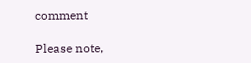comment

Please note,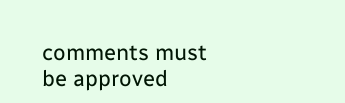comments must be approved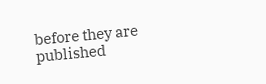before they are published